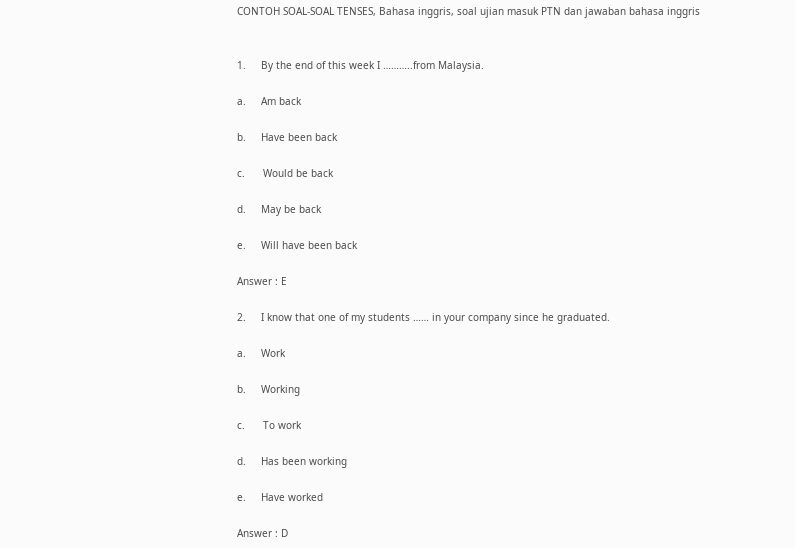CONTOH SOAL-SOAL TENSES, Bahasa inggris, soal ujian masuk PTN dan jawaban bahasa inggris


1.     By the end of this week I ………..from Malaysia.

a.     Am back

b.     Have been back

c.      Would be back

d.     May be back

e.     Will have been back

Answer : E

2.     I know that one of my students …… in your company since he graduated.

a.     Work

b.     Working

c.      To work

d.     Has been working

e.     Have worked

Answer : D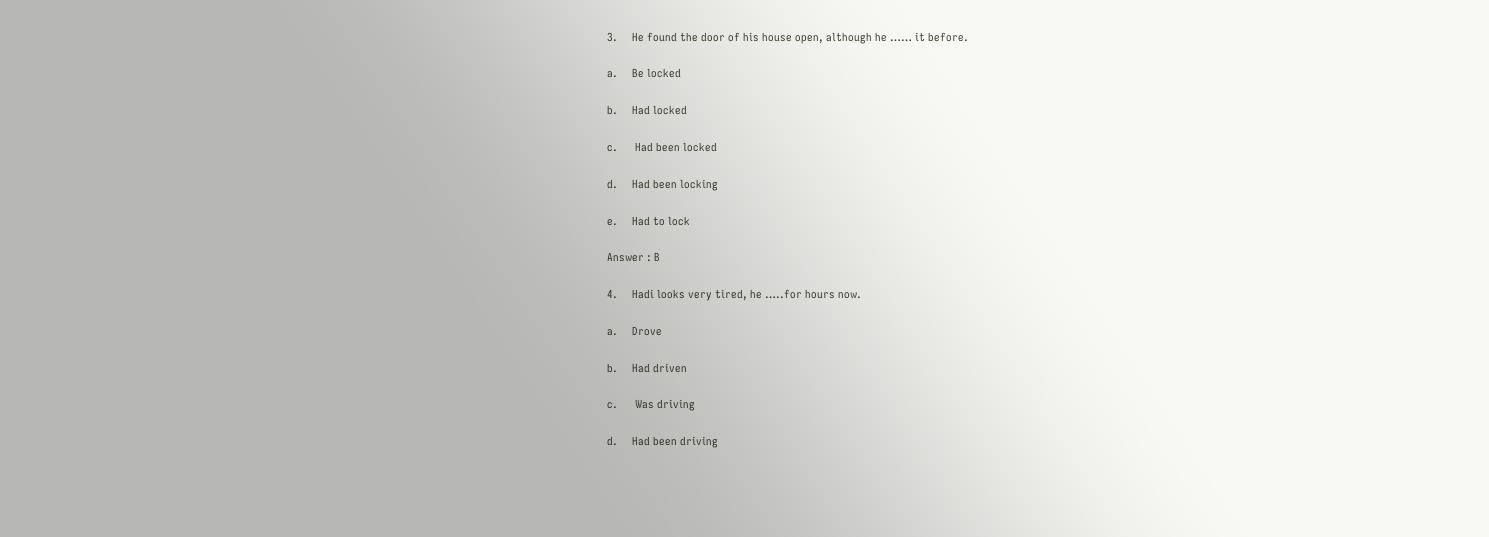3.     He found the door of his house open, although he …… it before.

a.     Be locked

b.     Had locked

c.      Had been locked

d.     Had been locking

e.     Had to lock

Answer : B

4.     Hadi looks very tired, he …..for hours now.

a.     Drove

b.     Had driven

c.      Was driving

d.     Had been driving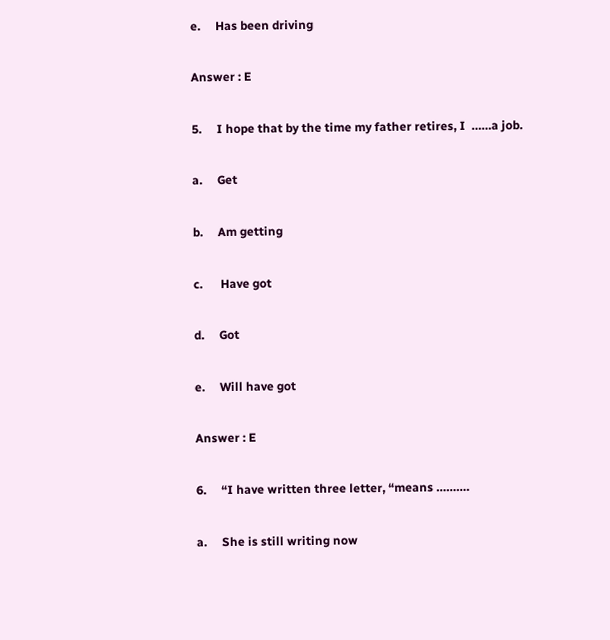e.     Has been driving

Answer : E

5.     I hope that by the time my father retires, I  ……a job.

a.     Get

b.     Am getting

c.      Have got

d.     Got

e.     Will have got

Answer : E

6.     “I have written three letter, “means ……….

a.     She is still writing now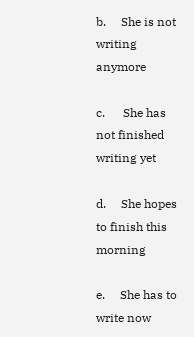b.     She is not writing anymore

c.      She has not finished writing yet

d.     She hopes to finish this morning

e.     She has to write now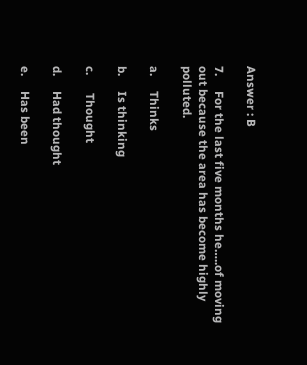Answer : B

7.     For the last five months he…..of moving out because the area has become highly polluted.

a.     Thinks

b.     Is thinking

c.      Thought

d.     Had thought

e.     Has been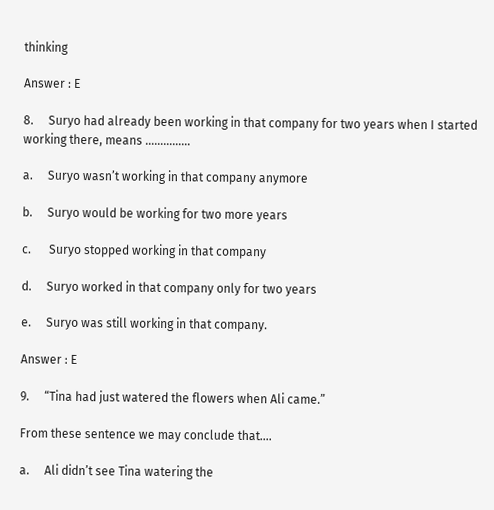thinking

Answer : E

8.     Suryo had already been working in that company for two years when I started working there, means ……………

a.     Suryo wasn’t working in that company anymore

b.     Suryo would be working for two more years

c.      Suryo stopped working in that company

d.     Suryo worked in that company only for two years

e.     Suryo was still working in that company.

Answer : E

9.     “Tina had just watered the flowers when Ali came.”

From these sentence we may conclude that….

a.     Ali didn’t see Tina watering the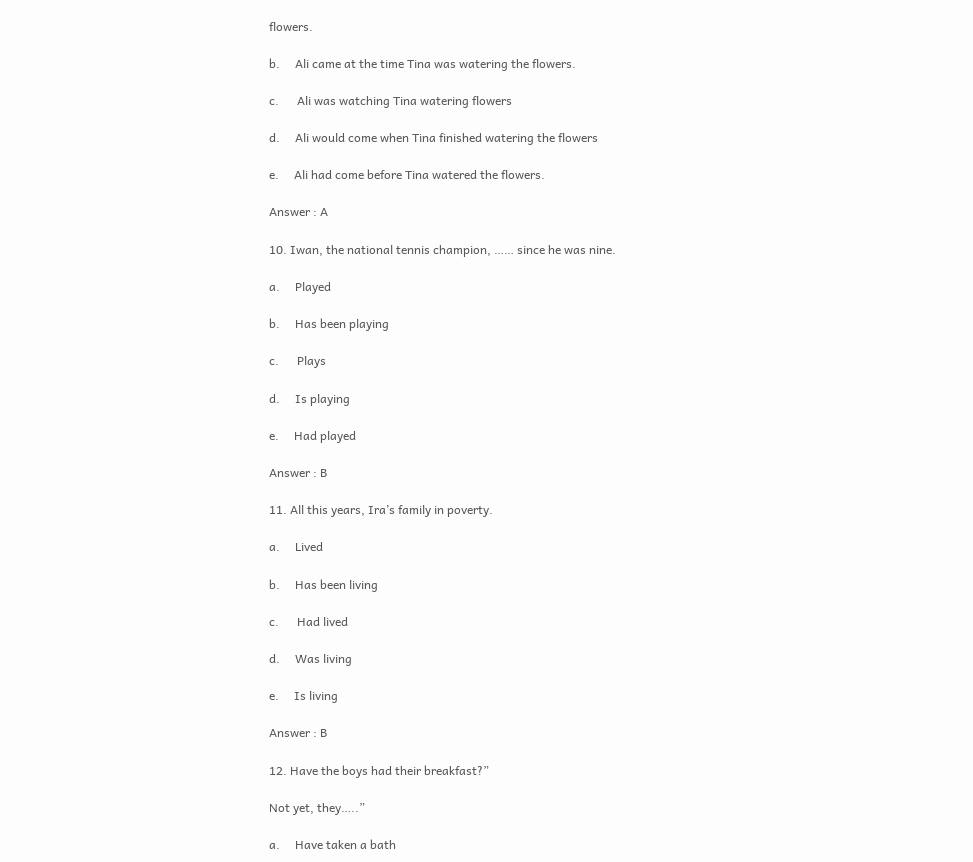flowers.

b.     Ali came at the time Tina was watering the flowers.

c.      Ali was watching Tina watering flowers

d.     Ali would come when Tina finished watering the flowers

e.     Ali had come before Tina watered the flowers.

Answer : A

10. Iwan, the national tennis champion, …… since he was nine.

a.     Played

b.     Has been playing

c.      Plays

d.     Is playing

e.     Had played

Answer : B

11. All this years, Ira’s family in poverty.

a.     Lived

b.     Has been living

c.      Had lived

d.     Was living

e.     Is living

Answer : B

12. Have the boys had their breakfast?”

Not yet, they…..”

a.     Have taken a bath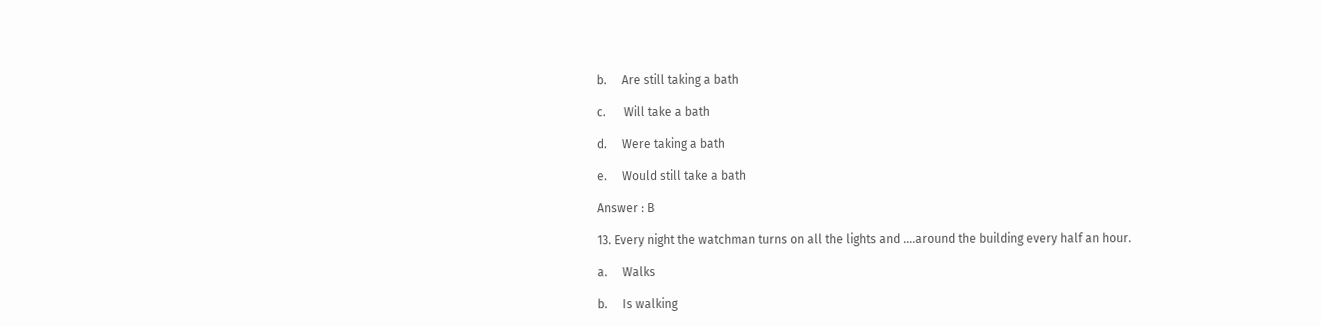b.     Are still taking a bath

c.      Will take a bath

d.     Were taking a bath

e.     Would still take a bath

Answer : B

13. Every night the watchman turns on all the lights and ….around the building every half an hour.

a.     Walks

b.     Is walking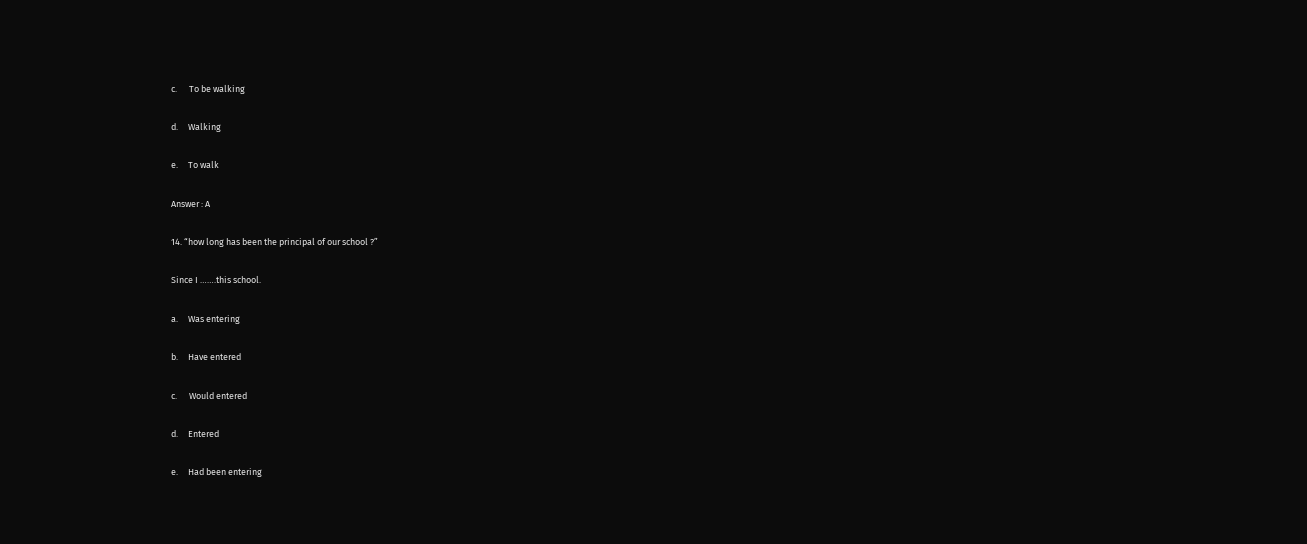c.      To be walking

d.     Walking

e.     To walk

Answer : A

14. “how long has been the principal of our school ?”

Since I …….this school.

a.     Was entering

b.     Have entered

c.      Would entered

d.     Entered

e.     Had been entering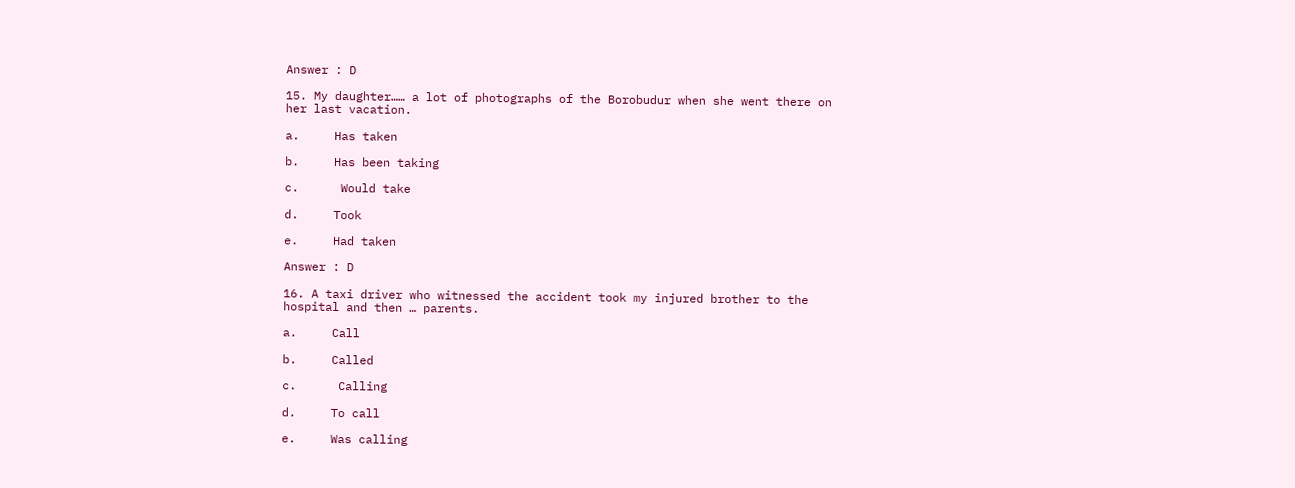Answer : D

15. My daughter…… a lot of photographs of the Borobudur when she went there on her last vacation.

a.     Has taken

b.     Has been taking

c.      Would take

d.     Took

e.     Had taken

Answer : D

16. A taxi driver who witnessed the accident took my injured brother to the hospital and then … parents.

a.     Call

b.     Called

c.      Calling

d.     To call

e.     Was calling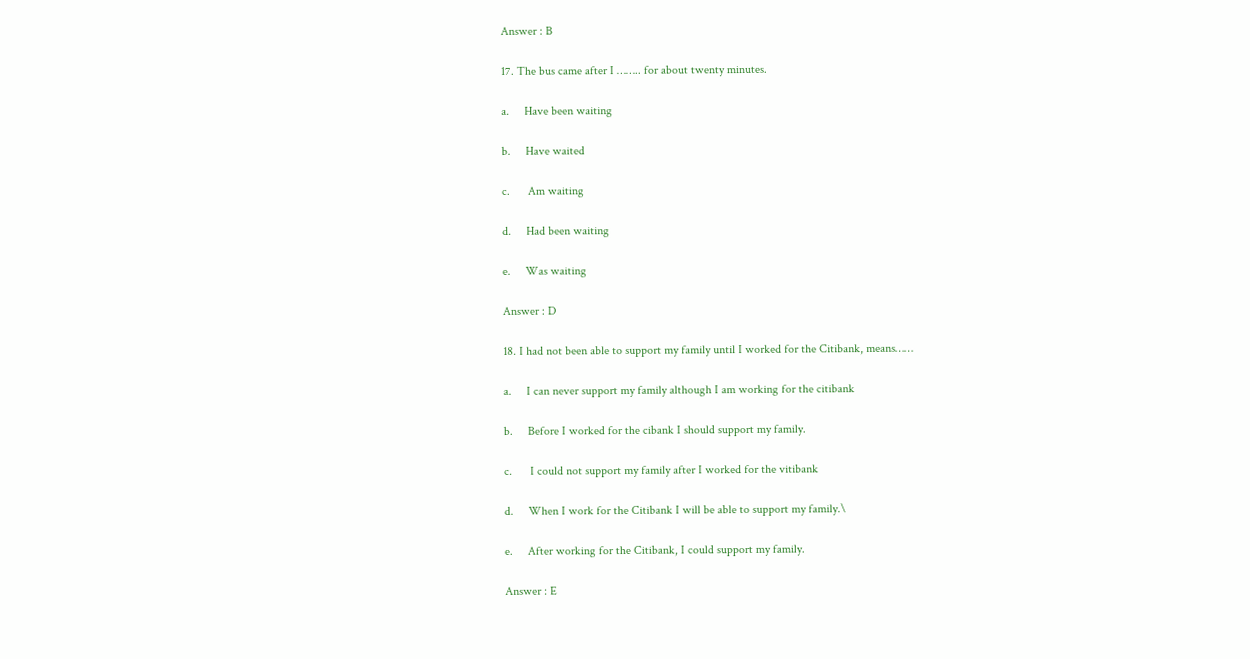Answer : B

17. The bus came after I …….. for about twenty minutes.

a.     Have been waiting

b.     Have waited

c.      Am waiting

d.     Had been waiting

e.     Was waiting

Answer : D

18. I had not been able to support my family until I worked for the Citibank, means……

a.     I can never support my family although I am working for the citibank

b.     Before I worked for the cibank I should support my family.

c.      I could not support my family after I worked for the vitibank

d.     When I work for the Citibank I will be able to support my family.\

e.     After working for the Citibank, I could support my family.

Answer : E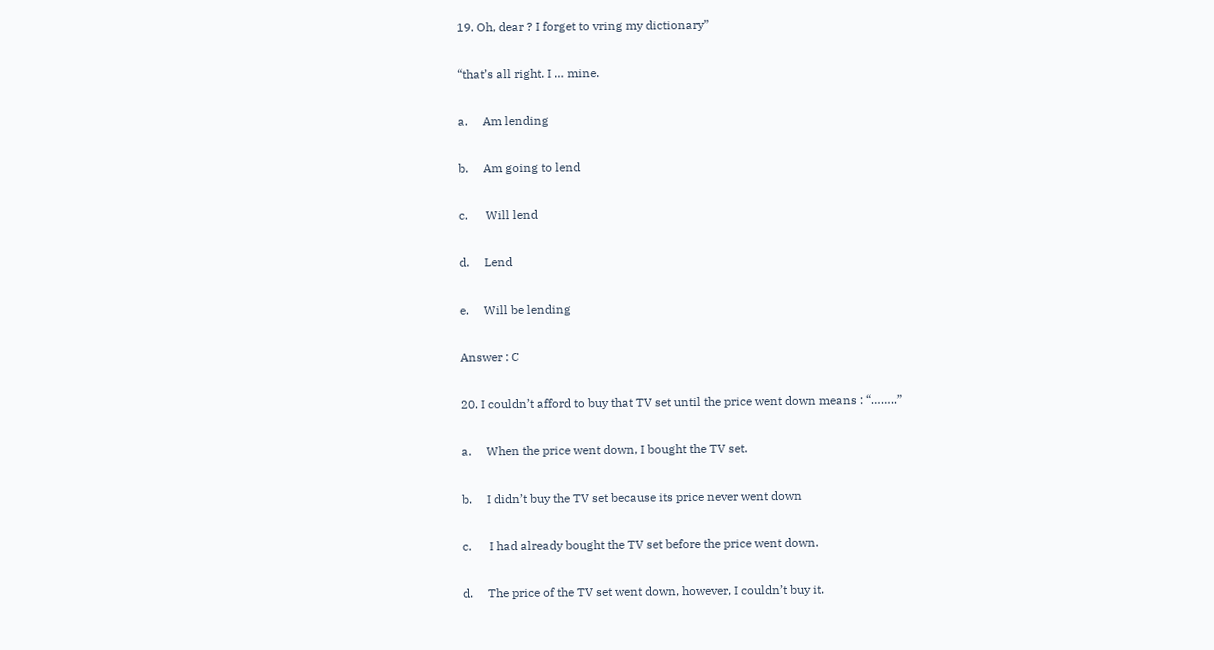19. Oh, dear ? I forget to vring my dictionary”

“that’s all right. I … mine.

a.     Am lending

b.     Am going to lend

c.      Will lend

d.     Lend

e.     Will be lending

Answer : C

20. I couldn’t afford to buy that TV set until the price went down means : “……..”

a.     When the price went down, I bought the TV set.

b.     I didn’t buy the TV set because its price never went down

c.      I had already bought the TV set before the price went down.

d.     The price of the TV set went down, however, I couldn’t buy it.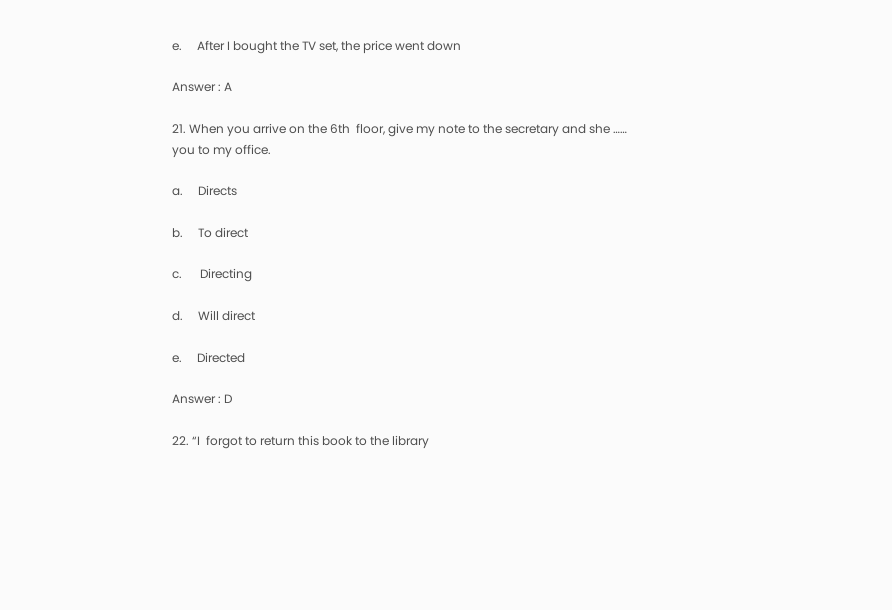e.     After I bought the TV set, the price went down

Answer : A

21. When you arrive on the 6th  floor, give my note to the secretary and she …… you to my office.

a.     Directs

b.     To direct

c.      Directing

d.     Will direct

e.     Directed

Answer : D

22. “I  forgot to return this book to the library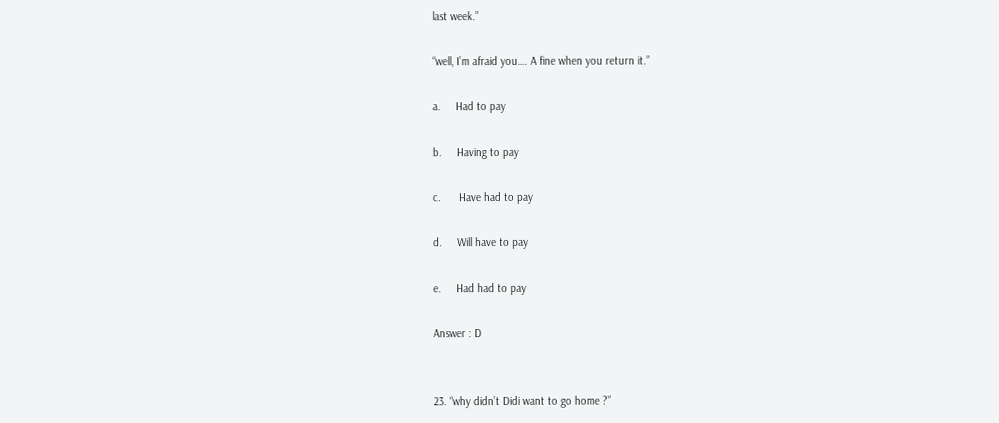last week.”

“well, I’m afraid you…. A fine when you return it.”

a.     Had to pay

b.     Having to pay

c.      Have had to pay

d.     Will have to pay

e.     Had had to pay

Answer : D


23. “why didn’t Didi want to go home ?”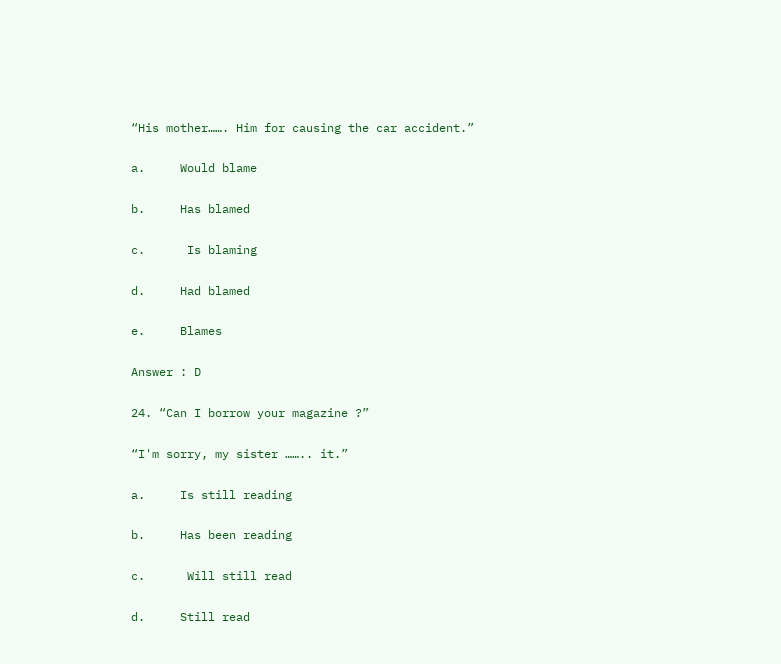“His mother……. Him for causing the car accident.”

a.     Would blame

b.     Has blamed

c.      Is blaming

d.     Had blamed

e.     Blames

Answer : D

24. “Can I borrow your magazine ?”

“I'm sorry, my sister …….. it.”

a.     Is still reading

b.     Has been reading

c.      Will still read

d.     Still read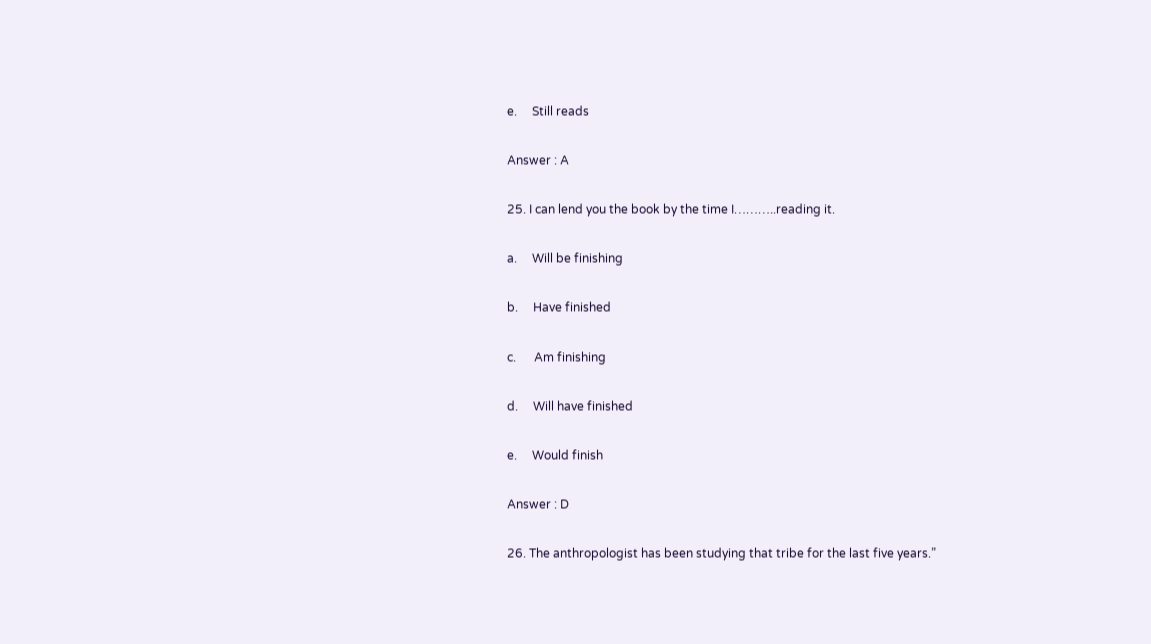e.     Still reads

Answer : A

25. I can lend you the book by the time I………..reading it.

a.     Will be finishing

b.     Have finished

c.      Am finishing

d.     Will have finished

e.     Would finish

Answer : D

26. The anthropologist has been studying that tribe for the last five years.”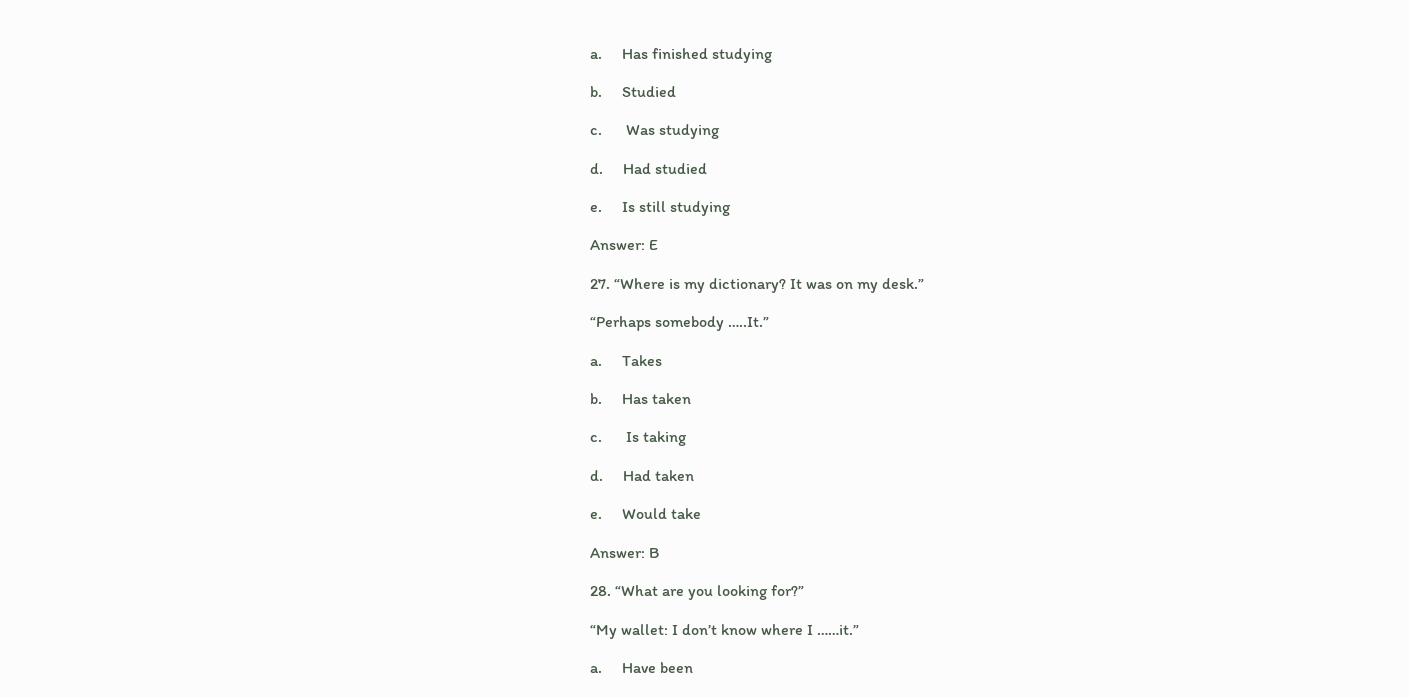a.     Has finished studying

b.     Studied

c.      Was studying

d.     Had studied

e.     Is still studying

Answer: E

27. “Where is my dictionary? It was on my desk.”

“Perhaps somebody …..It.”

a.     Takes

b.     Has taken

c.      Is taking

d.     Had taken

e.     Would take

Answer: B

28. “What are you looking for?”

“My wallet: I don’t know where I ……it.”

a.     Have been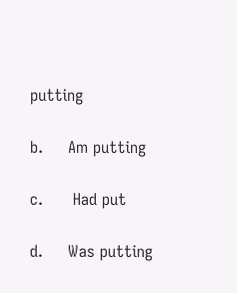putting

b.     Am putting

c.      Had put

d.     Was putting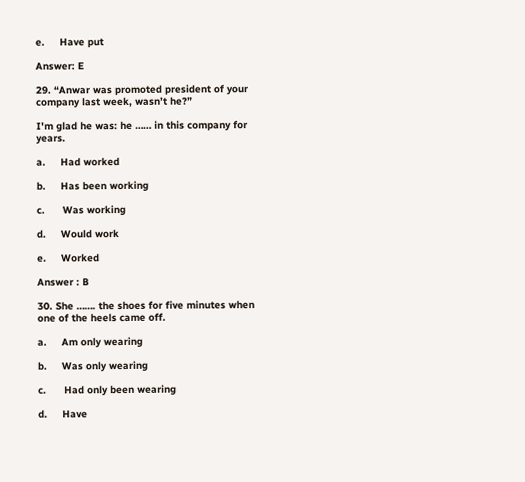e.     Have put

Answer: E

29. “Anwar was promoted president of your company last week, wasn’t he?”

I'm glad he was: he …… in this company for years.

a.     Had worked

b.     Has been working

c.      Was working

d.     Would work

e.     Worked

Answer : B

30. She ……. the shoes for five minutes when one of the heels came off.

a.     Am only wearing

b.     Was only wearing

c.      Had only been wearing

d.     Have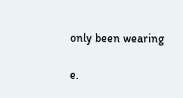only been wearing

e.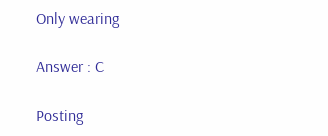Only wearing

Answer : C

Posting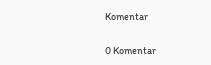Komentar

0 Komentar